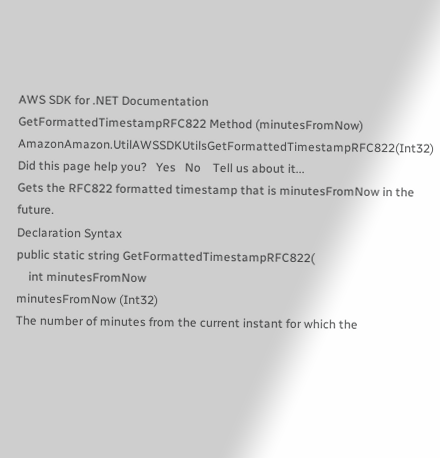AWS SDK for .NET Documentation
GetFormattedTimestampRFC822 Method (minutesFromNow)
AmazonAmazon.UtilAWSSDKUtilsGetFormattedTimestampRFC822(Int32) Did this page help you?   Yes   No    Tell us about it...
Gets the RFC822 formatted timestamp that is minutesFromNow in the future.
Declaration Syntax
public static string GetFormattedTimestampRFC822(
    int minutesFromNow
minutesFromNow (Int32)
The number of minutes from the current instant for which the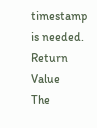timestamp is needed.
Return Value
The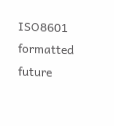ISO8601 formatted future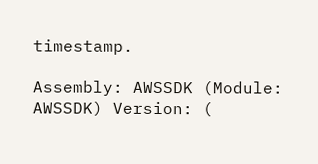timestamp.

Assembly: AWSSDK (Module: AWSSDK) Version: (